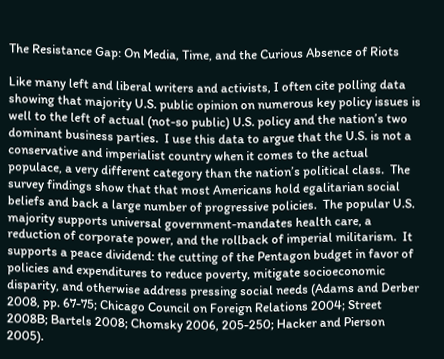The Resistance Gap: On Media, Time, and the Curious Absence of Riots

Like many left and liberal writers and activists, I often cite polling data showing that majority U.S. public opinion on numerous key policy issues is well to the left of actual (not-so public) U.S. policy and the nation’s two dominant business parties.  I use this data to argue that the U.S. is not a conservative and imperialist country when it comes to the actual populace, a very different category than the nation’s political class.  The survey findings show that that most Americans hold egalitarian social beliefs and back a large number of progressive policies.  The popular U.S. majority supports universal government-mandates health care, a reduction of corporate power, and the rollback of imperial militarism.  It supports a peace dividend: the cutting of the Pentagon budget in favor of policies and expenditures to reduce poverty, mitigate socioeconomic disparity, and otherwise address pressing social needs (Adams and Derber 2008, pp. 67-75; Chicago Council on Foreign Relations 2004; Street 2008B; Bartels 2008; Chomsky 2006, 205-250; Hacker and Pierson 2005).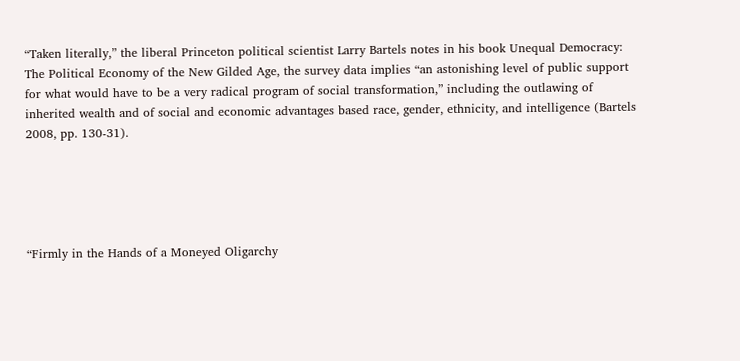“Taken literally,” the liberal Princeton political scientist Larry Bartels notes in his book Unequal Democracy: The Political Economy of the New Gilded Age, the survey data implies “an astonishing level of public support for what would have to be a very radical program of social transformation,” including the outlawing of inherited wealth and of social and economic advantages based race, gender, ethnicity, and intelligence (Bartels 2008, pp. 130-31).





“Firmly in the Hands of a Moneyed Oligarchy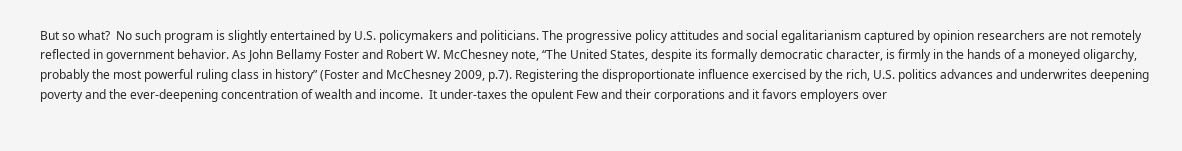But so what?  No such program is slightly entertained by U.S. policymakers and politicians. The progressive policy attitudes and social egalitarianism captured by opinion researchers are not remotely reflected in government behavior. As John Bellamy Foster and Robert W. McChesney note, “The United States, despite its formally democratic character, is firmly in the hands of a moneyed oligarchy, probably the most powerful ruling class in history” (Foster and McChesney 2009, p.7). Registering the disproportionate influence exercised by the rich, U.S. politics advances and underwrites deepening poverty and the ever-deepening concentration of wealth and income.  It under-taxes the opulent Few and their corporations and it favors employers over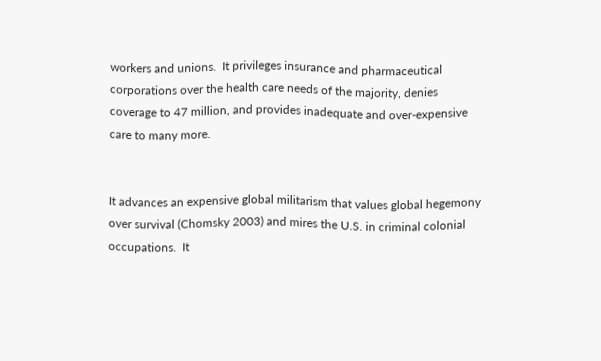workers and unions.  It privileges insurance and pharmaceutical corporations over the health care needs of the majority, denies coverage to 47 million, and provides inadequate and over-expensive care to many more.


It advances an expensive global militarism that values global hegemony over survival (Chomsky 2003) and mires the U.S. in criminal colonial occupations.  It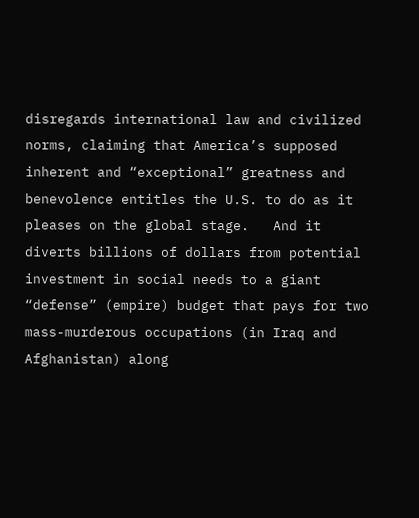disregards international law and civilized norms, claiming that America’s supposed inherent and “exceptional” greatness and benevolence entitles the U.S. to do as it pleases on the global stage.   And it diverts billions of dollars from potential investment in social needs to a giant “defense” (empire) budget that pays for two mass-murderous occupations (in Iraq and Afghanistan) along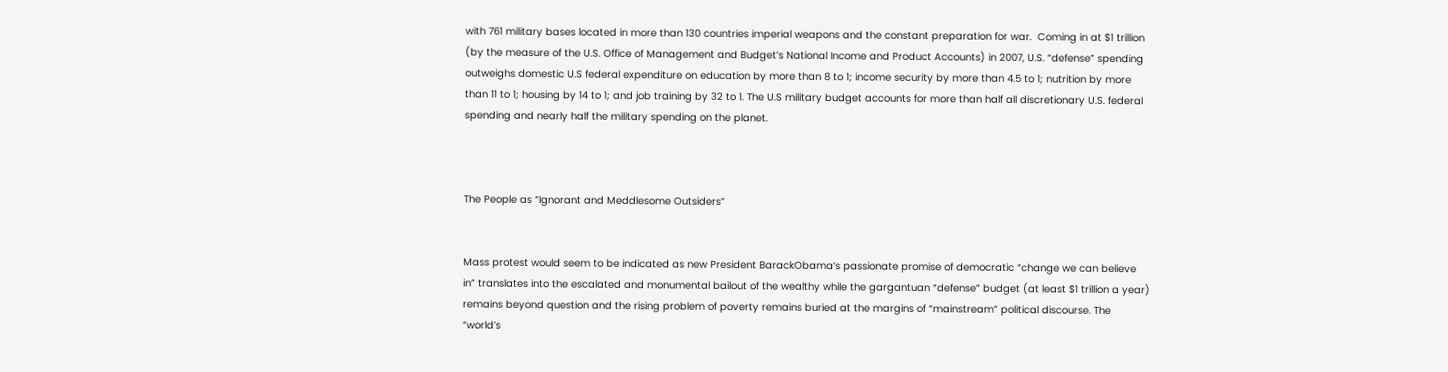with 761 military bases located in more than 130 countries imperial weapons and the constant preparation for war.  Coming in at $1 trillion (by the measure of the U.S. Office of Management and Budget’s National Income and Product Accounts) in 2007, U.S. “defense” spending outweighs domestic U.S federal expenditure on education by more than 8 to 1; income security by more than 4.5 to 1; nutrition by more than 11 to 1; housing by 14 to 1; and job training by 32 to 1. The U.S military budget accounts for more than half all discretionary U.S. federal spending and nearly half the military spending on the planet.



The People as “Ignorant and Meddlesome Outsiders”


Mass protest would seem to be indicated as new President BarackObama’s passionate promise of democratic “change we can believe in” translates into the escalated and monumental bailout of the wealthy while the gargantuan “defense” budget (at least $1 trillion a year) remains beyond question and the rising problem of poverty remains buried at the margins of “mainstream” political discourse. The “world’s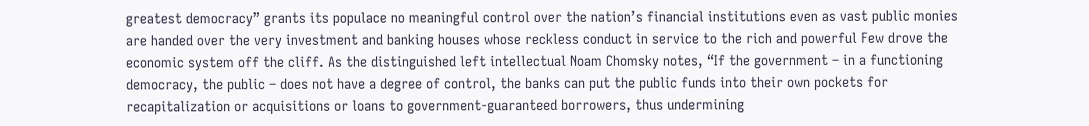greatest democracy” grants its populace no meaningful control over the nation’s financial institutions even as vast public monies are handed over the very investment and banking houses whose reckless conduct in service to the rich and powerful Few drove the economic system off the cliff. As the distinguished left intellectual Noam Chomsky notes, “If the government – in a functioning democracy, the public – does not have a degree of control, the banks can put the public funds into their own pockets for recapitalization or acquisitions or loans to government-guaranteed borrowers, thus undermining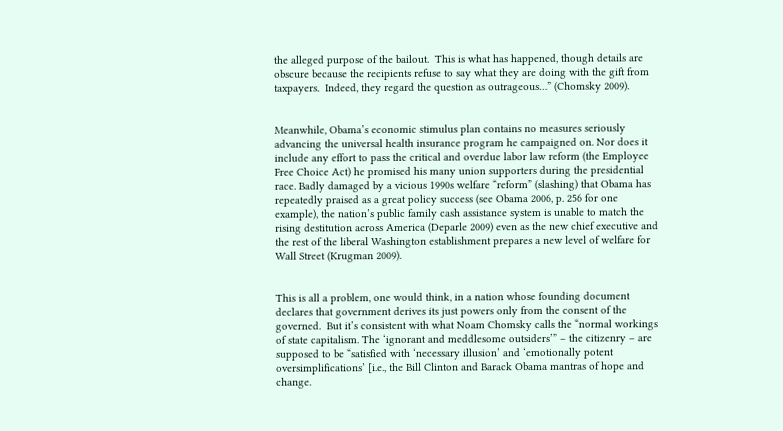the alleged purpose of the bailout.  This is what has happened, though details are obscure because the recipients refuse to say what they are doing with the gift from taxpayers.  Indeed, they regard the question as outrageous…” (Chomsky 2009).


Meanwhile, Obama’s economic stimulus plan contains no measures seriously advancing the universal health insurance program he campaigned on. Nor does it include any effort to pass the critical and overdue labor law reform (the Employee Free Choice Act) he promised his many union supporters during the presidential race. Badly damaged by a vicious 1990s welfare “reform” (slashing) that Obama has repeatedly praised as a great policy success (see Obama 2006, p. 256 for one example), the nation’s public family cash assistance system is unable to match the rising destitution across America (Deparle 2009) even as the new chief executive and the rest of the liberal Washington establishment prepares a new level of welfare for Wall Street (Krugman 2009).


This is all a problem, one would think, in a nation whose founding document declares that government derives its just powers only from the consent of the governed.  But it’s consistent with what Noam Chomsky calls the “normal workings of state capitalism. The ‘ignorant and meddlesome outsiders’” – the citizenry – are supposed to be “satisfied with ‘necessary illusion’ and ‘emotionally potent oversimplifications’ [i.e., the Bill Clinton and Barack Obama mantras of hope and change.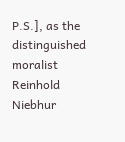P.S.], as the distinguished moralist Reinhold Niebhur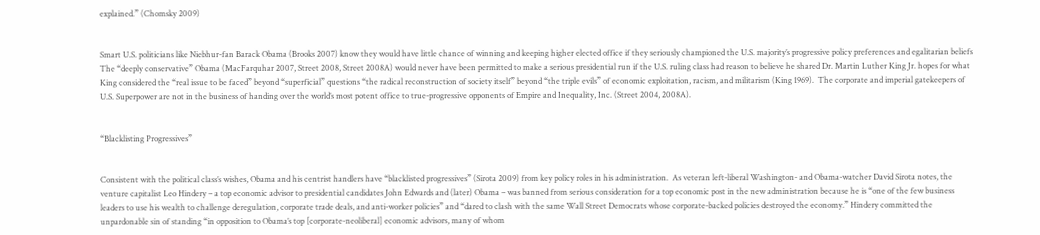explained.” (Chomsky 2009)


Smart U.S. politicians like Niebhur-fan Barack Obama (Brooks 2007) know they would have little chance of winning and keeping higher elected office if they seriously championed the U.S. majority’s progressive policy preferences and egalitarian beliefs The “deeply conservative” Obama (MacFarquhar 2007, Street 2008, Street 2008A) would never have been permitted to make a serious presidential run if the U.S. ruling class had reason to believe he shared Dr. Martin Luther King Jr. hopes for what King considered the “real issue to be faced” beyond “superficial” questions “the radical reconstruction of society itself” beyond “the triple evils” of economic exploitation, racism, and militarism (King 1969).  The corporate and imperial gatekeepers of U.S. Superpower are not in the business of handing over the world’s most potent office to true-progressive opponents of Empire and Inequality, Inc. (Street 2004, 2008A).


“Blacklisting Progressives”


Consistent with the political class’s wishes, Obama and his centrist handlers have “blacklisted progressives” (Sirota 2009) from key policy roles in his administration.  As veteran left-liberal Washington- and Obama-watcher David Sirota notes, the venture capitalist Leo Hindery – a top economic advisor to presidential candidates John Edwards and (later) Obama – was banned from serious consideration for a top economic post in the new administration because he is “one of the few business leaders to use his wealth to challenge deregulation, corporate trade deals, and anti-worker policies” and “dared to clash with the same Wall Street Democrats whose corporate-backed policies destroyed the economy.” Hindery committed the unpardonable sin of standing “in opposition to Obama’s top [corporate-neoliberal] economic advisors, many of whom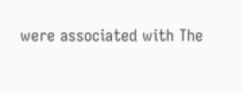were associated with The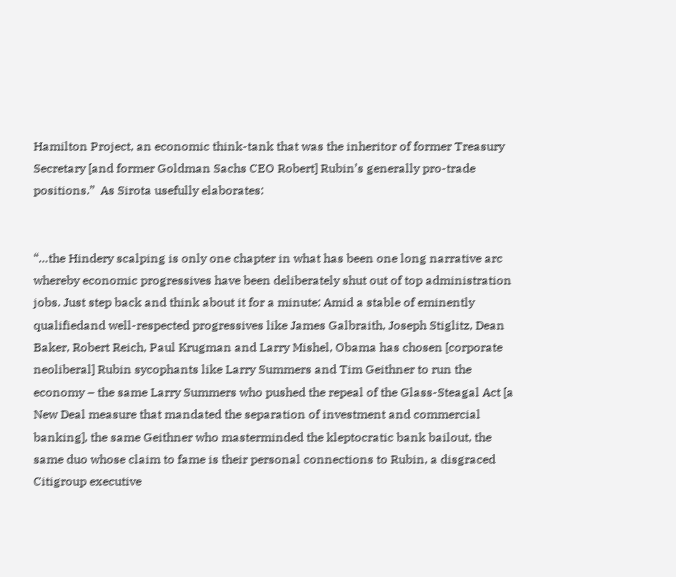Hamilton Project, an economic think-tank that was the inheritor of former Treasury Secretary [and former Goldman Sachs CEO Robert] Rubin’s generally pro-trade positions.”  As Sirota usefully elaborates:


“…the Hindery scalping is only one chapter in what has been one long narrative arc whereby economic progressives have been deliberately shut out of top administration jobs. Just step back and think about it for a minute: Amid a stable of eminently qualifiedand well-respected progressives like James Galbraith, Joseph Stiglitz, Dean Baker, Robert Reich, Paul Krugman and Larry Mishel, Obama has chosen [corporate neoliberal] Rubin sycophants like Larry Summers and Tim Geithner to run the economy – the same Larry Summers who pushed the repeal of the Glass-Steagal Act [a New Deal measure that mandated the separation of investment and commercial banking], the same Geithner who masterminded the kleptocratic bank bailout, the same duo whose claim to fame is their personal connections to Rubin, a disgraced Citigroup executive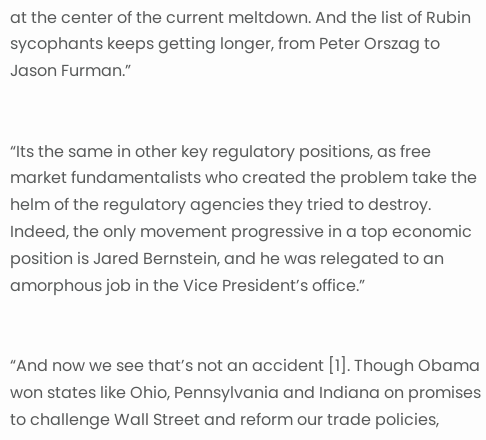at the center of the current meltdown. And the list of Rubin sycophants keeps getting longer, from Peter Orszag to Jason Furman.”


“Its the same in other key regulatory positions, as free market fundamentalists who created the problem take the helm of the regulatory agencies they tried to destroy. Indeed, the only movement progressive in a top economic position is Jared Bernstein, and he was relegated to an amorphous job in the Vice President’s office.”


“And now we see that’s not an accident [1]. Though Obama won states like Ohio, Pennsylvania and Indiana on promises to challenge Wall Street and reform our trade policies,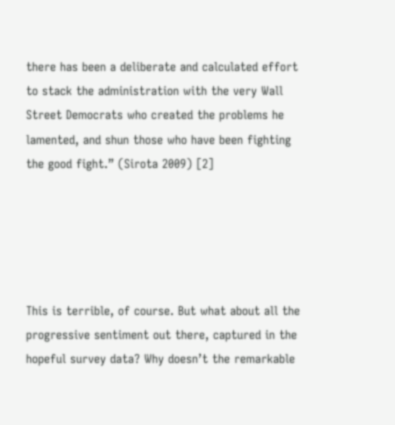there has been a deliberate and calculated effort to stack the administration with the very Wall Street Democrats who created the problems he lamented, and shun those who have been fighting the good fight.” (Sirota 2009) [2]





This is terrible, of course. But what about all the progressive sentiment out there, captured in the hopeful survey data? Why doesn’t the remarkable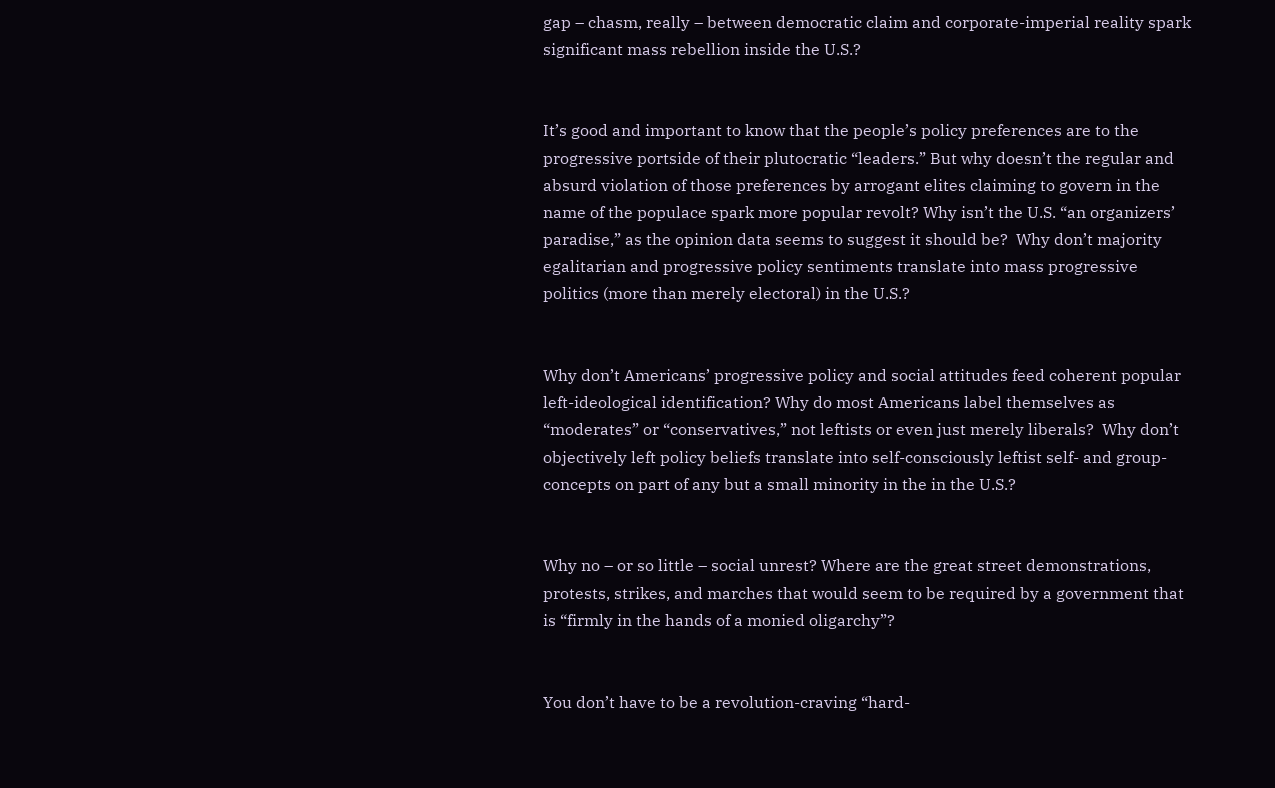gap – chasm, really – between democratic claim and corporate-imperial reality spark significant mass rebellion inside the U.S.?


It’s good and important to know that the people’s policy preferences are to the progressive portside of their plutocratic “leaders.” But why doesn’t the regular and absurd violation of those preferences by arrogant elites claiming to govern in the name of the populace spark more popular revolt? Why isn’t the U.S. “an organizers’ paradise,” as the opinion data seems to suggest it should be?  Why don’t majority egalitarian and progressive policy sentiments translate into mass progressive politics (more than merely electoral) in the U.S.?


Why don’t Americans’ progressive policy and social attitudes feed coherent popular left-ideological identification? Why do most Americans label themselves as “moderates” or “conservatives,” not leftists or even just merely liberals?  Why don’t objectively left policy beliefs translate into self-consciously leftist self- and group-concepts on part of any but a small minority in the in the U.S.?


Why no – or so little – social unrest? Where are the great street demonstrations, protests, strikes, and marches that would seem to be required by a government that is “firmly in the hands of a monied oligarchy”?


You don’t have to be a revolution-craving “hard-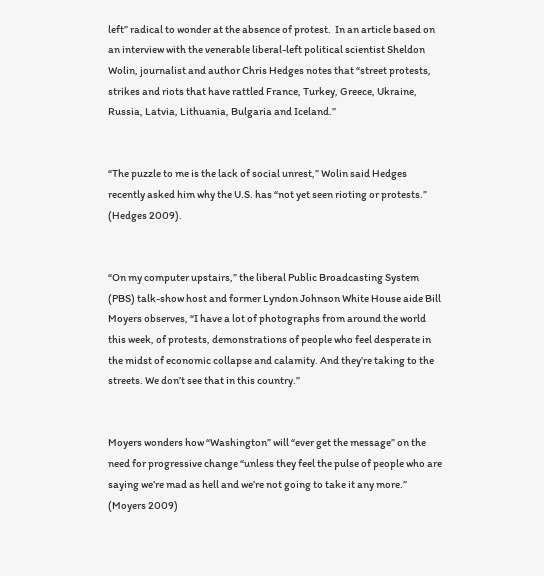left” radical to wonder at the absence of protest.  In an article based on an interview with the venerable liberal-left political scientist Sheldon Wolin, journalist and author Chris Hedges notes that “street protests, strikes and riots that have rattled France, Turkey, Greece, Ukraine, Russia, Latvia, Lithuania, Bulgaria and Iceland.”


“The puzzle to me is the lack of social unrest,” Wolin said Hedges recently asked him why the U.S. has “not yet seen rioting or protests.” (Hedges 2009).


“On my computer upstairs,” the liberal Public Broadcasting System (PBS) talk-show host and former Lyndon Johnson White House aide Bill Moyers observes, “I have a lot of photographs from around the world this week, of protests, demonstrations of people who feel desperate in the midst of economic collapse and calamity. And they’re taking to the streets. We don’t see that in this country.”


Moyers wonders how “Washington” will “ever get the message” on the need for progressive change “unless they feel the pulse of people who are saying we’re mad as hell and we’re not going to take it any more.” (Moyers 2009)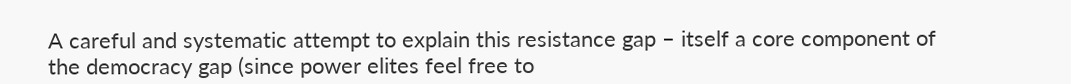A careful and systematic attempt to explain this resistance gap – itself a core component of the democracy gap (since power elites feel free to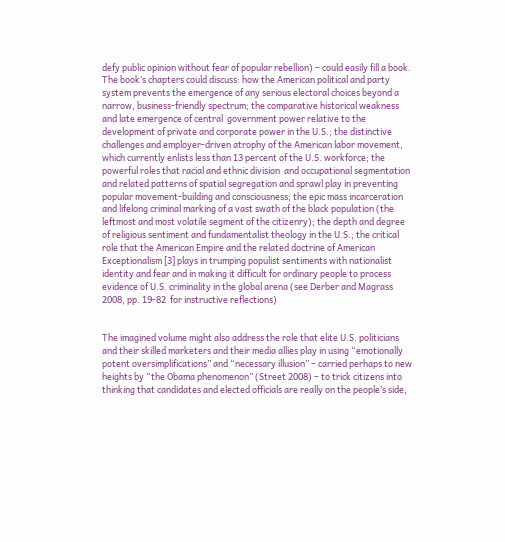defy public opinion without fear of popular rebellion) – could easily fill a book.  The book’s chapters could discuss: how the American political and party system prevents the emergence of any serious electoral choices beyond a narrow, business-friendly spectrum; the comparative historical weakness and late emergence of central  government power relative to the development of private and corporate power in the U.S.; the distinctive challenges and employer-driven atrophy of the American labor movement, which currently enlists less than 13 percent of the U.S. workforce; the powerful roles that racial and ethnic division  and occupational segmentation and related patterns of spatial segregation and sprawl play in preventing popular movement-building and consciousness; the epic mass incarceration and lifelong criminal marking of a vast swath of the black population (the leftmost and most volatile segment of the citizenry); the depth and degree of religious sentiment and fundamentalist theology in the U.S.; the critical role that the American Empire and the related doctrine of American Exceptionalism [3] plays in trumping populist sentiments with nationalist identity and fear and in making it difficult for ordinary people to process evidence of U.S. criminality in the global arena (see Derber and Magrass 2008, pp. 19-82  for instructive reflections)


The imagined volume might also address the role that elite U.S. politicians and their skilled marketers and their media allies play in using “emotionally potent oversimplifications” and “necessary illusion” – carried perhaps to new heights by “the Obama phenomenon” (Street 2008) – to trick citizens into thinking that candidates and elected officials are really on the people’s side,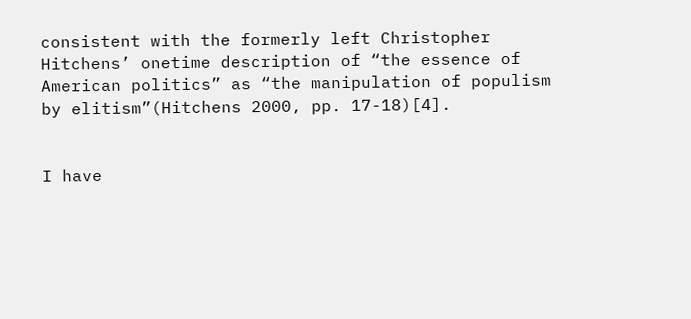consistent with the formerly left Christopher Hitchens’ onetime description of “the essence of American politics” as “the manipulation of populism by elitism”(Hitchens 2000, pp. 17-18)[4].


I have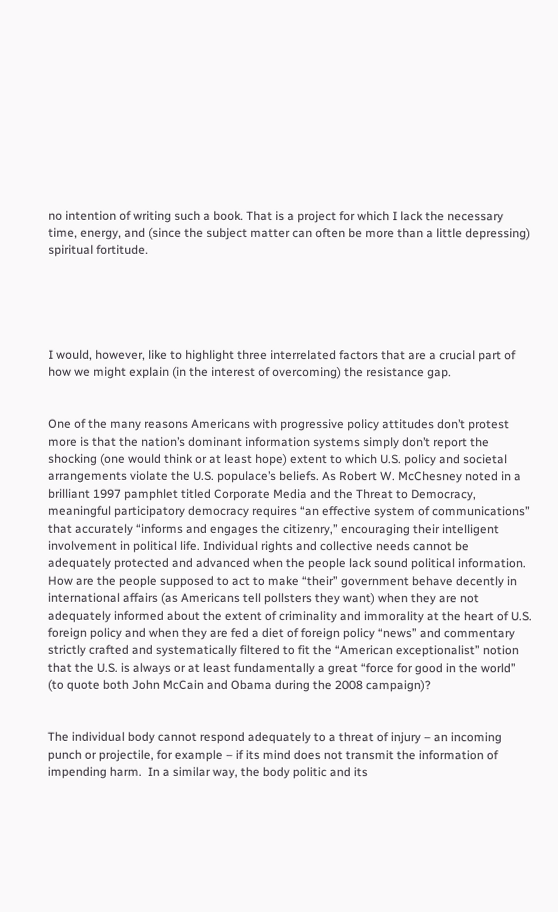no intention of writing such a book. That is a project for which I lack the necessary time, energy, and (since the subject matter can often be more than a little depressing) spiritual fortitude.





I would, however, like to highlight three interrelated factors that are a crucial part of how we might explain (in the interest of overcoming) the resistance gap.


One of the many reasons Americans with progressive policy attitudes don’t protest more is that the nation’s dominant information systems simply don’t report the shocking (one would think or at least hope) extent to which U.S. policy and societal arrangements violate the U.S. populace’s beliefs. As Robert W. McChesney noted in a brilliant 1997 pamphlet titled Corporate Media and the Threat to Democracy, meaningful participatory democracy requires “an effective system of communications” that accurately “informs and engages the citizenry,” encouraging their intelligent involvement in political life. Individual rights and collective needs cannot be adequately protected and advanced when the people lack sound political information. How are the people supposed to act to make “their” government behave decently in international affairs (as Americans tell pollsters they want) when they are not adequately informed about the extent of criminality and immorality at the heart of U.S. foreign policy and when they are fed a diet of foreign policy “news” and commentary strictly crafted and systematically filtered to fit the “American exceptionalist” notion that the U.S. is always or at least fundamentally a great “force for good in the world” (to quote both John McCain and Obama during the 2008 campaign)?


The individual body cannot respond adequately to a threat of injury – an incoming punch or projectile, for example – if its mind does not transmit the information of impending harm.  In a similar way, the body politic and its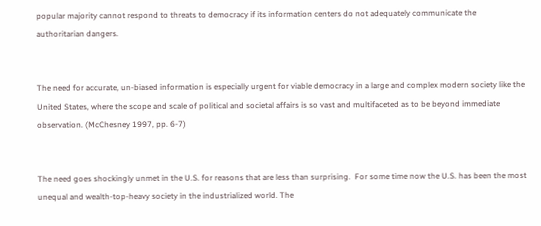popular majority cannot respond to threats to democracy if its information centers do not adequately communicate the authoritarian dangers.


The need for accurate, un-biased information is especially urgent for viable democracy in a large and complex modern society like the United States, where the scope and scale of political and societal affairs is so vast and multifaceted as to be beyond immediate observation. (McChesney 1997, pp. 6-7)


The need goes shockingly unmet in the U.S. for reasons that are less than surprising.  For some time now the U.S. has been the most unequal and wealth-top-heavy society in the industrialized world. The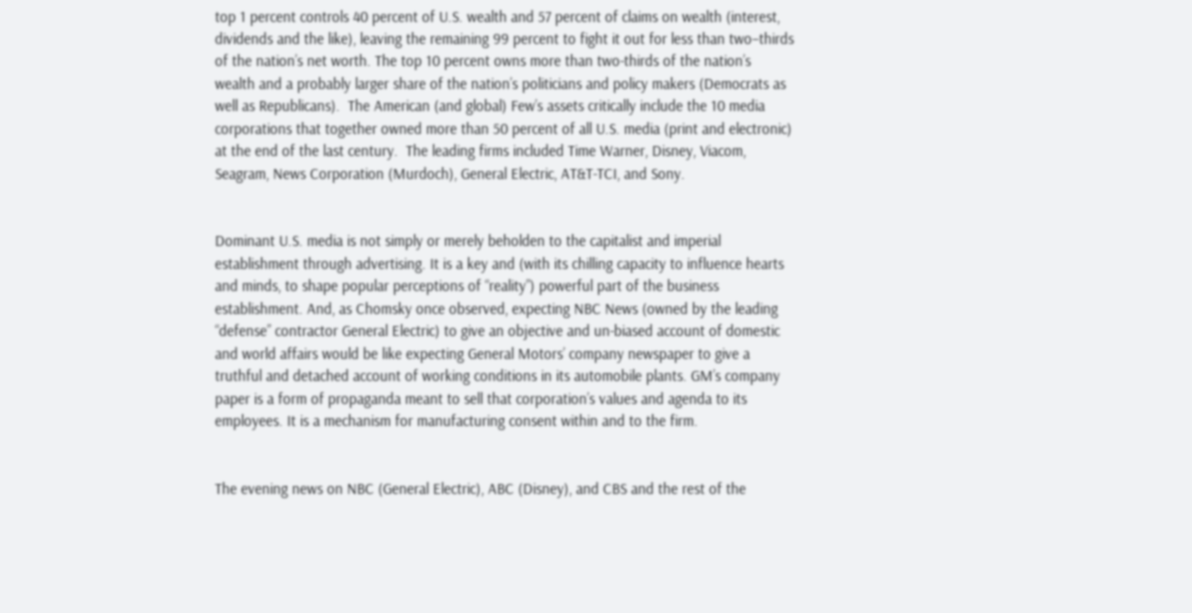top 1 percent controls 40 percent of U.S. wealth and 57 percent of claims on wealth (interest, dividends and the like), leaving the remaining 99 percent to fight it out for less than two–thirds of the nation’s net worth. The top 10 percent owns more than two-thirds of the nation’s wealth and a probably larger share of the nation’s politicians and policy makers (Democrats as well as Republicans).  The American (and global) Few’s assets critically include the 10 media corporations that together owned more than 50 percent of all U.S. media (print and electronic) at the end of the last century.  The leading firms included Time Warner, Disney, Viacom, Seagram, News Corporation (Murdoch), General Electric, AT&T-TCI, and Sony.


Dominant U.S. media is not simply or merely beholden to the capitalist and imperial establishment through advertising. It is a key and (with its chilling capacity to influence hearts and minds, to shape popular perceptions of “reality”) powerful part of the business establishment. And, as Chomsky once observed, expecting NBC News (owned by the leading “defense” contractor General Electric) to give an objective and un-biased account of domestic and world affairs would be like expecting General Motors’ company newspaper to give a truthful and detached account of working conditions in its automobile plants. GM’s company paper is a form of propaganda meant to sell that corporation’s values and agenda to its employees. It is a mechanism for manufacturing consent within and to the firm.


The evening news on NBC (General Electric), ABC (Disney), and CBS and the rest of the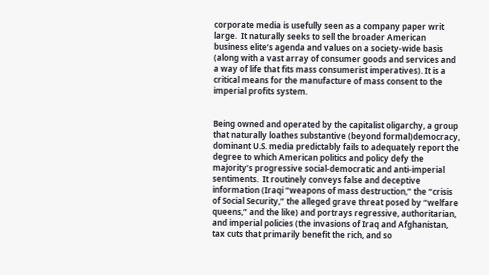corporate media is usefully seen as a company paper writ large.  It naturally seeks to sell the broader American business elite’s agenda and values on a society-wide basis (along with a vast array of consumer goods and services and a way of life that fits mass consumerist imperatives). It is a critical means for the manufacture of mass consent to the imperial profits system.


Being owned and operated by the capitalist oligarchy, a group that naturally loathes substantive (beyond formal)democracy, dominant U.S. media predictably fails to adequately report the degree to which American politics and policy defy the majority’s progressive social-democratic and anti-imperial sentiments.  It routinely conveys false and deceptive information (Iraqi “weapons of mass destruction,” the “crisis of Social Security,” the alleged grave threat posed by “welfare queens,” and the like) and portrays regressive, authoritarian, and imperial policies (the invasions of Iraq and Afghanistan, tax cuts that primarily benefit the rich, and so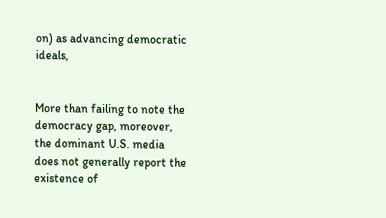on) as advancing democratic ideals,


More than failing to note the democracy gap, moreover, the dominant U.S. media does not generally report the existence of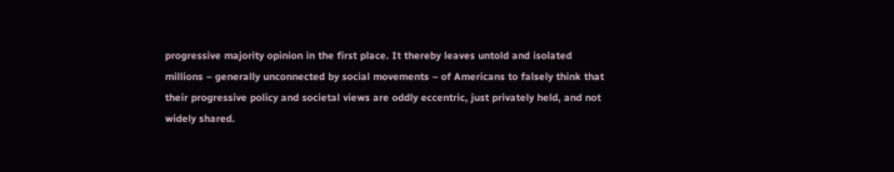progressive majority opinion in the first place. It thereby leaves untold and isolated millions – generally unconnected by social movements – of Americans to falsely think that their progressive policy and societal views are oddly eccentric, just privately held, and not widely shared.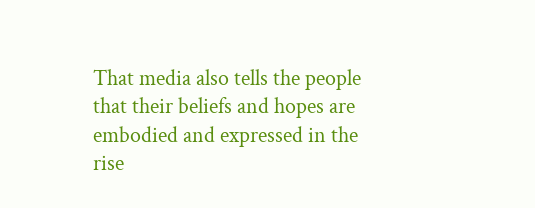That media also tells the people that their beliefs and hopes are embodied and expressed in the rise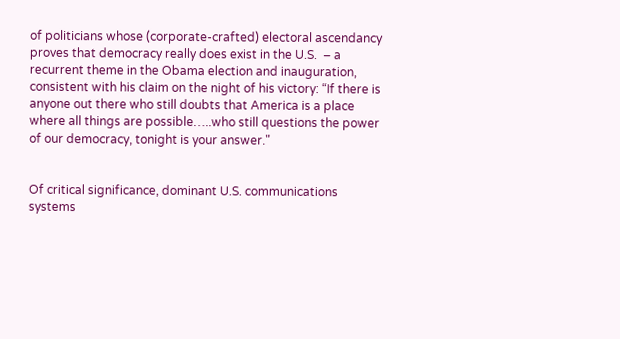of politicians whose (corporate-crafted) electoral ascendancy proves that democracy really does exist in the U.S.  – a recurrent theme in the Obama election and inauguration, consistent with his claim on the night of his victory: “If there is anyone out there who still doubts that America is a place where all things are possible…..who still questions the power of our democracy, tonight is your answer."


Of critical significance, dominant U.S. communications systems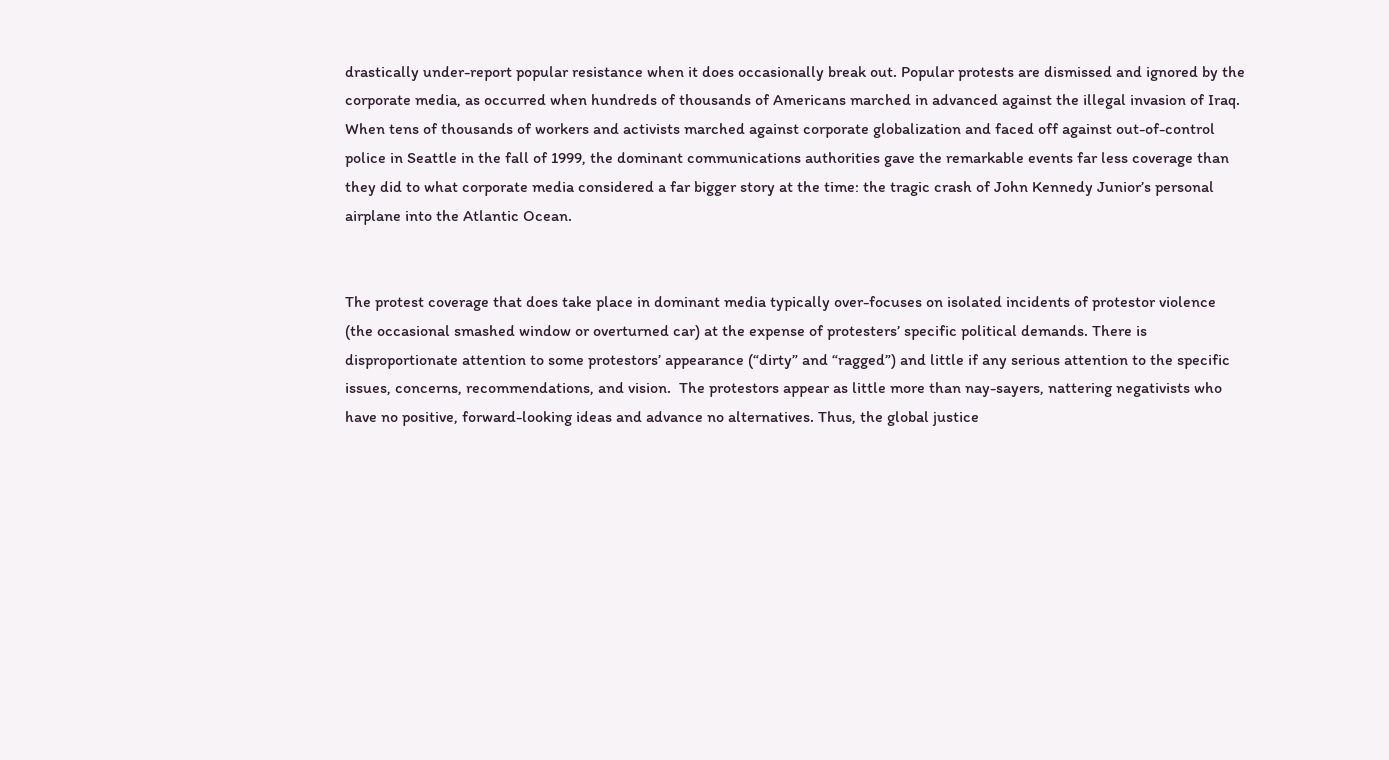drastically under-report popular resistance when it does occasionally break out. Popular protests are dismissed and ignored by the corporate media, as occurred when hundreds of thousands of Americans marched in advanced against the illegal invasion of Iraq.  When tens of thousands of workers and activists marched against corporate globalization and faced off against out-of-control police in Seattle in the fall of 1999, the dominant communications authorities gave the remarkable events far less coverage than they did to what corporate media considered a far bigger story at the time: the tragic crash of John Kennedy Junior’s personal airplane into the Atlantic Ocean.


The protest coverage that does take place in dominant media typically over-focuses on isolated incidents of protestor violence (the occasional smashed window or overturned car) at the expense of protesters’ specific political demands. There is disproportionate attention to some protestors’ appearance (“dirty” and “ragged”) and little if any serious attention to the specific issues, concerns, recommendations, and vision.  The protestors appear as little more than nay-sayers, nattering negativists who have no positive, forward-looking ideas and advance no alternatives. Thus, the global justice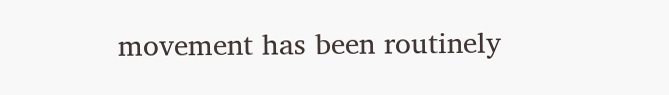movement has been routinely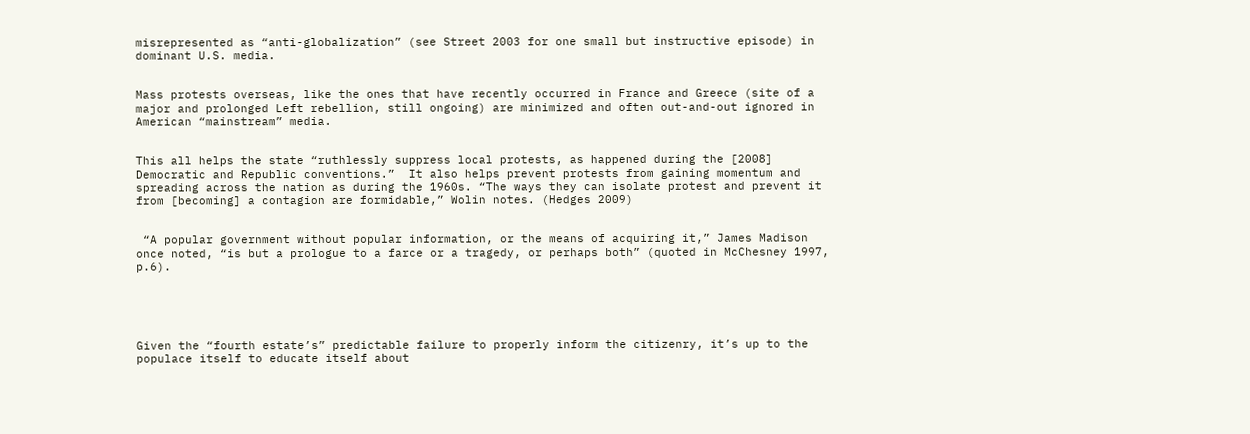misrepresented as “anti-globalization” (see Street 2003 for one small but instructive episode) in dominant U.S. media.


Mass protests overseas, like the ones that have recently occurred in France and Greece (site of a major and prolonged Left rebellion, still ongoing) are minimized and often out-and-out ignored in American “mainstream” media.


This all helps the state “ruthlessly suppress local protests, as happened during the [2008] Democratic and Republic conventions.”  It also helps prevent protests from gaining momentum and spreading across the nation as during the 1960s. “The ways they can isolate protest and prevent it from [becoming] a contagion are formidable,” Wolin notes. (Hedges 2009)


 “A popular government without popular information, or the means of acquiring it,” James Madison once noted, “is but a prologue to a farce or a tragedy, or perhaps both” (quoted in McChesney 1997, p.6).





Given the “fourth estate’s” predictable failure to properly inform the citizenry, it’s up to the populace itself to educate itself about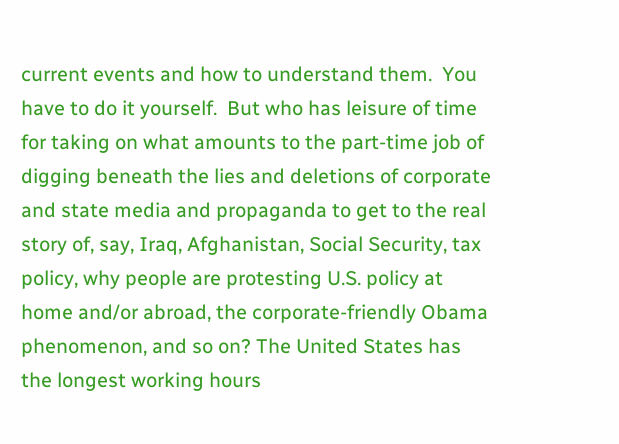current events and how to understand them.  You have to do it yourself.  But who has leisure of time for taking on what amounts to the part-time job of digging beneath the lies and deletions of corporate and state media and propaganda to get to the real story of, say, Iraq, Afghanistan, Social Security, tax policy, why people are protesting U.S. policy at home and/or abroad, the corporate-friendly Obama phenomenon, and so on? The United States has the longest working hours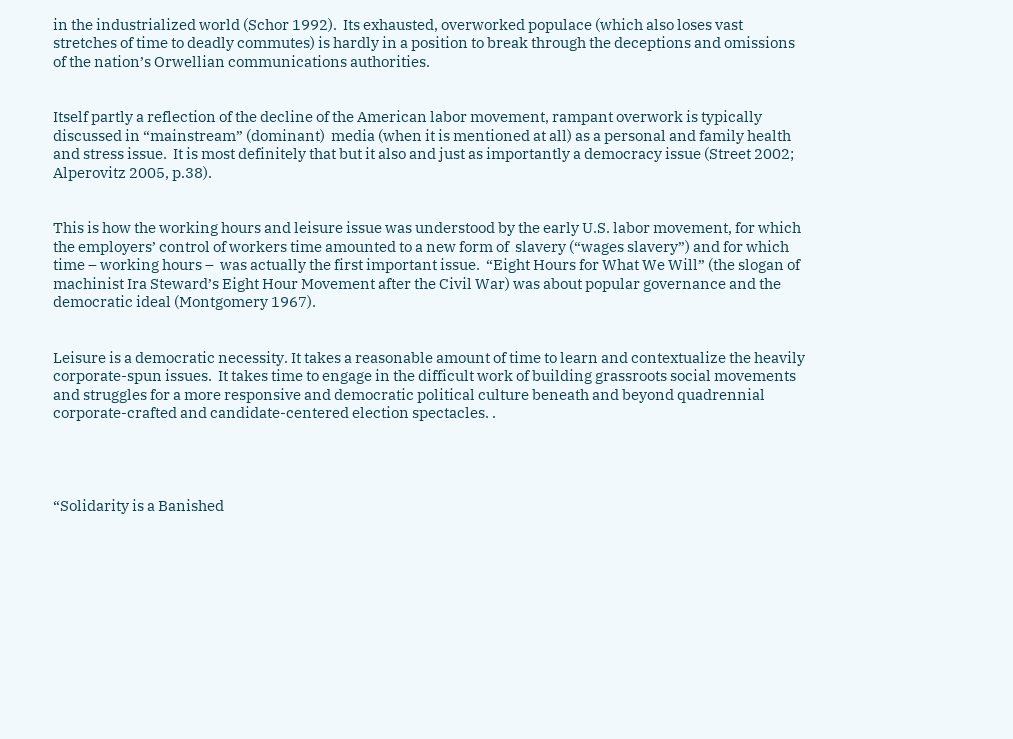in the industrialized world (Schor 1992).  Its exhausted, overworked populace (which also loses vast stretches of time to deadly commutes) is hardly in a position to break through the deceptions and omissions of the nation’s Orwellian communications authorities.


Itself partly a reflection of the decline of the American labor movement, rampant overwork is typically discussed in “mainstream” (dominant)  media (when it is mentioned at all) as a personal and family health and stress issue.  It is most definitely that but it also and just as importantly a democracy issue (Street 2002; Alperovitz 2005, p.38).


This is how the working hours and leisure issue was understood by the early U.S. labor movement, for which the employers’ control of workers time amounted to a new form of  slavery (“wages slavery”) and for which time – working hours –  was actually the first important issue.  “Eight Hours for What We Will” (the slogan of machinist Ira Steward’s Eight Hour Movement after the Civil War) was about popular governance and the democratic ideal (Montgomery 1967).


Leisure is a democratic necessity. It takes a reasonable amount of time to learn and contextualize the heavily corporate-spun issues.  It takes time to engage in the difficult work of building grassroots social movements and struggles for a more responsive and democratic political culture beneath and beyond quadrennial corporate-crafted and candidate-centered election spectacles. .




“Solidarity is a Banished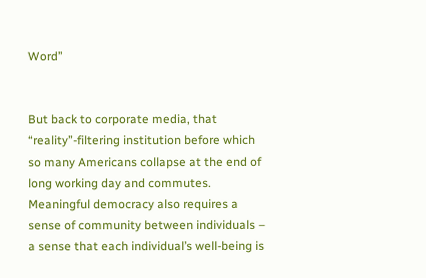Word”


But back to corporate media, that “reality”-filtering institution before which so many Americans collapse at the end of long working day and commutes. Meaningful democracy also requires a sense of community between individuals – a sense that each individual’s well-being is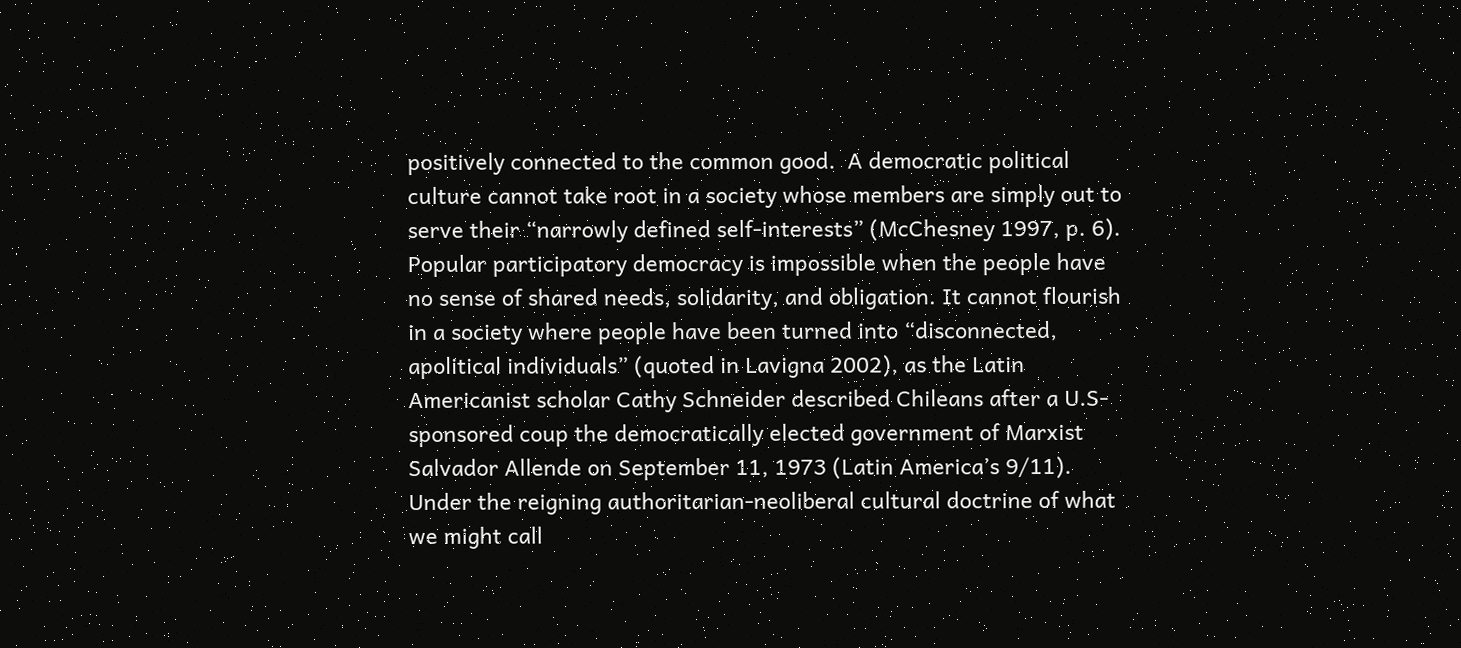positively connected to the common good.  A democratic political culture cannot take root in a society whose members are simply out to serve their “narrowly defined self-interests” (McChesney 1997, p. 6).  Popular participatory democracy is impossible when the people have no sense of shared needs, solidarity, and obligation. It cannot flourish in a society where people have been turned into “disconnected, apolitical individuals” (quoted in Lavigna 2002), as the Latin Americanist scholar Cathy Schneider described Chileans after a U.S-sponsored coup the democratically elected government of Marxist Salvador Allende on September 11, 1973 (Latin America’s 9/11). Under the reigning authoritarian-neoliberal cultural doctrine of what we might call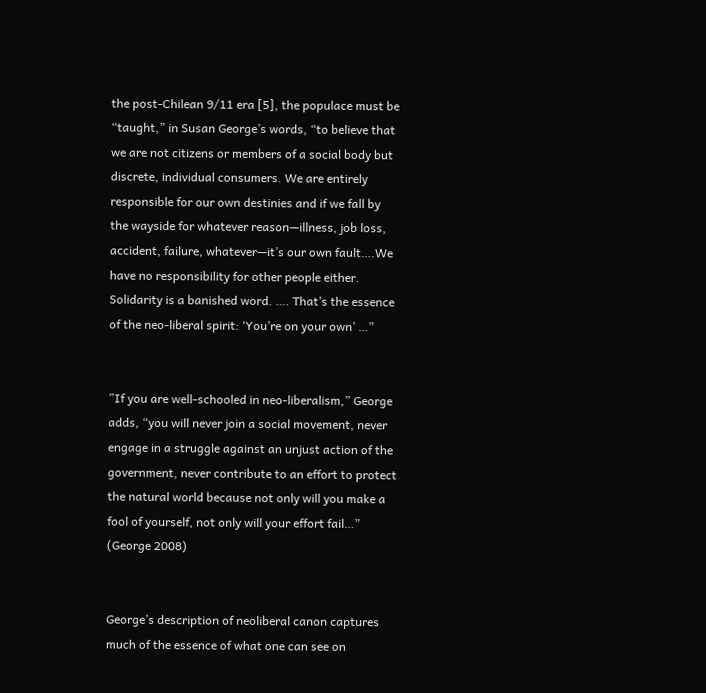the post-Chilean 9/11 era [5], the populace must be “taught,” in Susan George’s words, “to believe that we are not citizens or members of a social body but discrete, individual consumers. We are entirely responsible for our own destinies and if we fall by the wayside for whatever reason—illness, job loss, accident, failure, whatever—it’s our own fault….We have no responsibility for other people either. Solidarity is a banished word. …. That’s the essence of the neo-liberal spirit: ‘You’re on your own’ …”


”If you are well-schooled in neo-liberalism,” George adds, “you will never join a social movement, never engage in a struggle against an unjust action of the government, never contribute to an effort to protect the natural world because not only will you make a fool of yourself, not only will your effort fail…” (George 2008)


George’s description of neoliberal canon captures much of the essence of what one can see on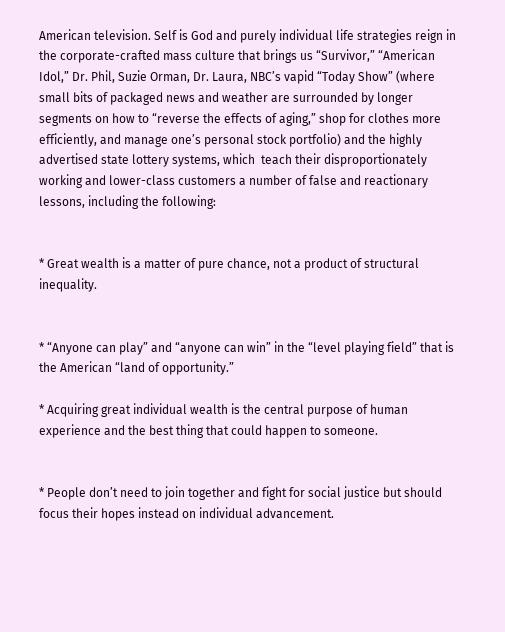American television. Self is God and purely individual life strategies reign in the corporate-crafted mass culture that brings us “Survivor,” “American Idol,” Dr. Phil, Suzie Orman, Dr. Laura, NBC’s vapid “Today Show” (where small bits of packaged news and weather are surrounded by longer segments on how to “reverse the effects of aging,” shop for clothes more efficiently, and manage one’s personal stock portfolio) and the highly advertised state lottery systems, which  teach their disproportionately working and lower-class customers a number of false and reactionary lessons, including the following:


* Great wealth is a matter of pure chance, not a product of structural inequality.


* “Anyone can play” and “anyone can win” in the “level playing field” that is the American “land of opportunity.”

* Acquiring great individual wealth is the central purpose of human experience and the best thing that could happen to someone.


* People don’t need to join together and fight for social justice but should focus their hopes instead on individual advancement.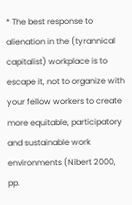* The best response to alienation in the (tyrannical capitalist) workplace is to escape it, not to organize with your fellow workers to create more equitable, participatory and sustainable work environments (Nibert 2000, pp.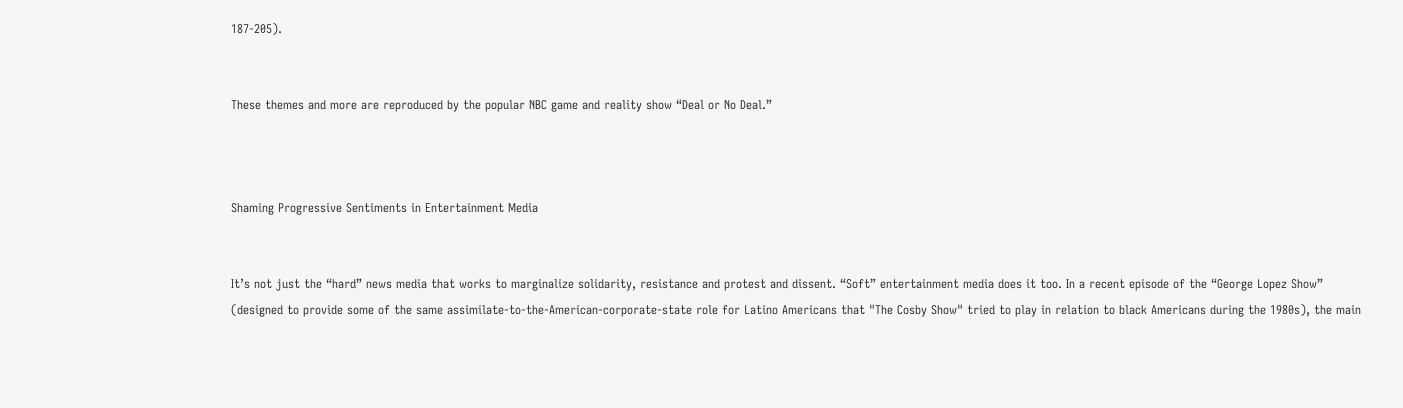187-205).


These themes and more are reproduced by the popular NBC game and reality show “Deal or No Deal.”



Shaming Progressive Sentiments in Entertainment Media


It’s not just the “hard” news media that works to marginalize solidarity, resistance and protest and dissent. “Soft” entertainment media does it too. In a recent episode of the “George Lopez Show” (designed to provide some of the same assimilate-to-the-American-corporate-state role for Latino Americans that "The Cosby Show" tried to play in relation to black Americans during the 1980s), the main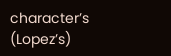character’s (Lopez’s)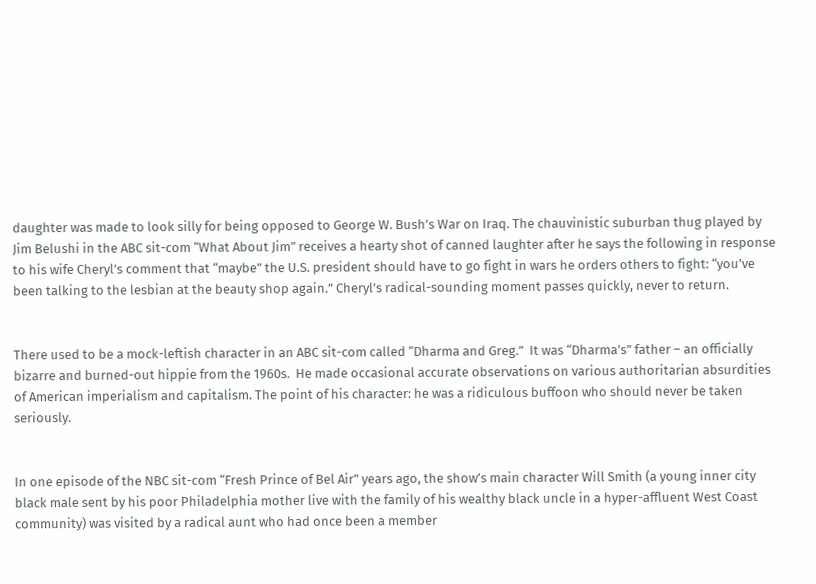daughter was made to look silly for being opposed to George W. Bush’s War on Iraq. The chauvinistic suburban thug played by Jim Belushi in the ABC sit-com “What About Jim” receives a hearty shot of canned laughter after he says the following in response to his wife Cheryl’s comment that “maybe” the U.S. president should have to go fight in wars he orders others to fight: “you’ve been talking to the lesbian at the beauty shop again.” Cheryl’s radical-sounding moment passes quickly, never to return.


There used to be a mock-leftish character in an ABC sit-com called “Dharma and Greg.”  It was “Dharma’s” father – an officially bizarre and burned-out hippie from the 1960s.  He made occasional accurate observations on various authoritarian absurdities of American imperialism and capitalism. The point of his character: he was a ridiculous buffoon who should never be taken seriously.


In one episode of the NBC sit-com “Fresh Prince of Bel Air” years ago, the show’s main character Will Smith (a young inner city black male sent by his poor Philadelphia mother live with the family of his wealthy black uncle in a hyper-affluent West Coast community) was visited by a radical aunt who had once been a member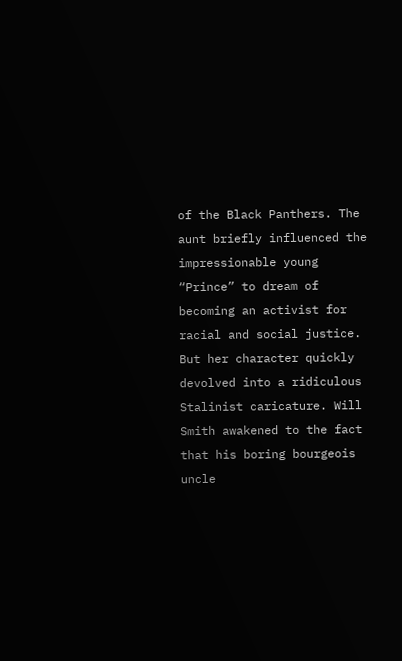of the Black Panthers. The aunt briefly influenced the impressionable young “Prince” to dream of becoming an activist for racial and social justice. But her character quickly devolved into a ridiculous Stalinist caricature. Will Smith awakened to the fact that his boring bourgeois uncle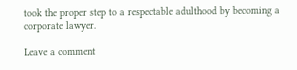took the proper step to a respectable adulthood by becoming a corporate lawyer.

Leave a comment